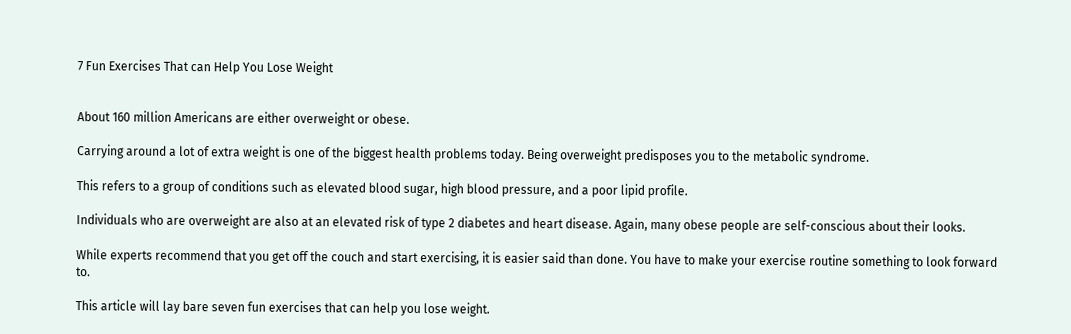7 Fun Exercises That can Help You Lose Weight


About 160 million Americans are either overweight or obese.

Carrying around a lot of extra weight is one of the biggest health problems today. Being overweight predisposes you to the metabolic syndrome.

This refers to a group of conditions such as elevated blood sugar, high blood pressure, and a poor lipid profile.

Individuals who are overweight are also at an elevated risk of type 2 diabetes and heart disease. Again, many obese people are self-conscious about their looks.

While experts recommend that you get off the couch and start exercising, it is easier said than done. You have to make your exercise routine something to look forward to.

This article will lay bare seven fun exercises that can help you lose weight.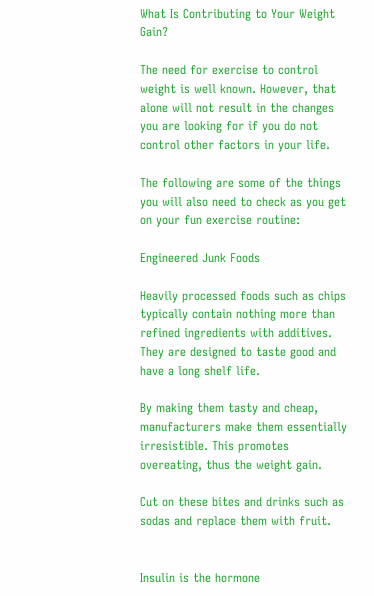What Is Contributing to Your Weight Gain?

The need for exercise to control weight is well known. However, that alone will not result in the changes you are looking for if you do not control other factors in your life.

The following are some of the things you will also need to check as you get on your fun exercise routine:

Engineered Junk Foods

Heavily processed foods such as chips typically contain nothing more than refined ingredients with additives. They are designed to taste good and have a long shelf life.

By making them tasty and cheap, manufacturers make them essentially irresistible. This promotes overeating, thus the weight gain.

Cut on these bites and drinks such as sodas and replace them with fruit.


Insulin is the hormone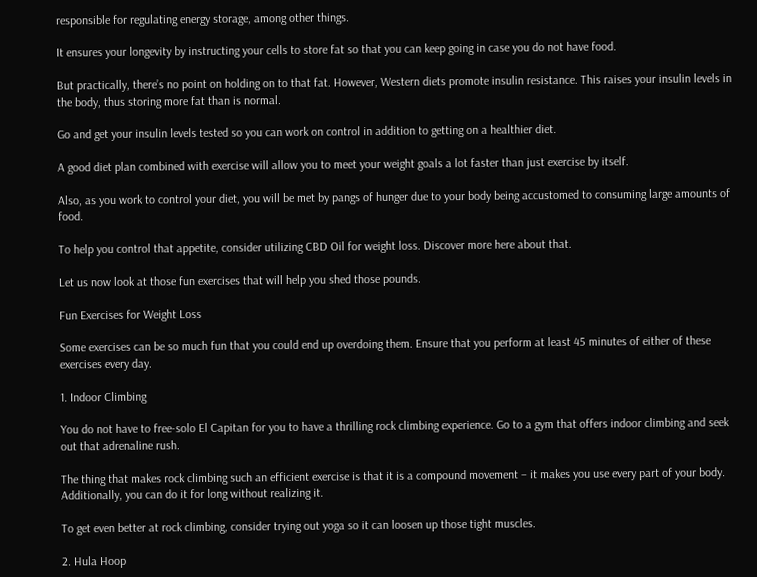responsible for regulating energy storage, among other things.

It ensures your longevity by instructing your cells to store fat so that you can keep going in case you do not have food.

But practically, there’s no point on holding on to that fat. However, Western diets promote insulin resistance. This raises your insulin levels in the body, thus storing more fat than is normal.

Go and get your insulin levels tested so you can work on control in addition to getting on a healthier diet.

A good diet plan combined with exercise will allow you to meet your weight goals a lot faster than just exercise by itself.

Also, as you work to control your diet, you will be met by pangs of hunger due to your body being accustomed to consuming large amounts of food.

To help you control that appetite, consider utilizing CBD Oil for weight loss. Discover more here about that.

Let us now look at those fun exercises that will help you shed those pounds.

Fun Exercises for Weight Loss

Some exercises can be so much fun that you could end up overdoing them. Ensure that you perform at least 45 minutes of either of these exercises every day.

1. Indoor Climbing

You do not have to free-solo El Capitan for you to have a thrilling rock climbing experience. Go to a gym that offers indoor climbing and seek out that adrenaline rush.

The thing that makes rock climbing such an efficient exercise is that it is a compound movement – it makes you use every part of your body. Additionally, you can do it for long without realizing it.

To get even better at rock climbing, consider trying out yoga so it can loosen up those tight muscles.

2. Hula Hoop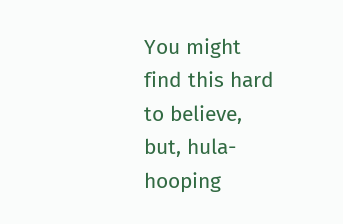You might find this hard to believe, but, hula-hooping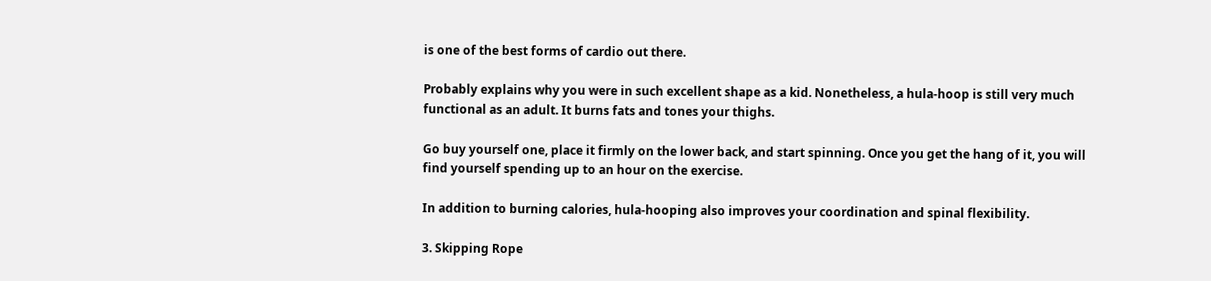is one of the best forms of cardio out there.

Probably explains why you were in such excellent shape as a kid. Nonetheless, a hula-hoop is still very much functional as an adult. It burns fats and tones your thighs.

Go buy yourself one, place it firmly on the lower back, and start spinning. Once you get the hang of it, you will find yourself spending up to an hour on the exercise.

In addition to burning calories, hula-hooping also improves your coordination and spinal flexibility.

3. Skipping Rope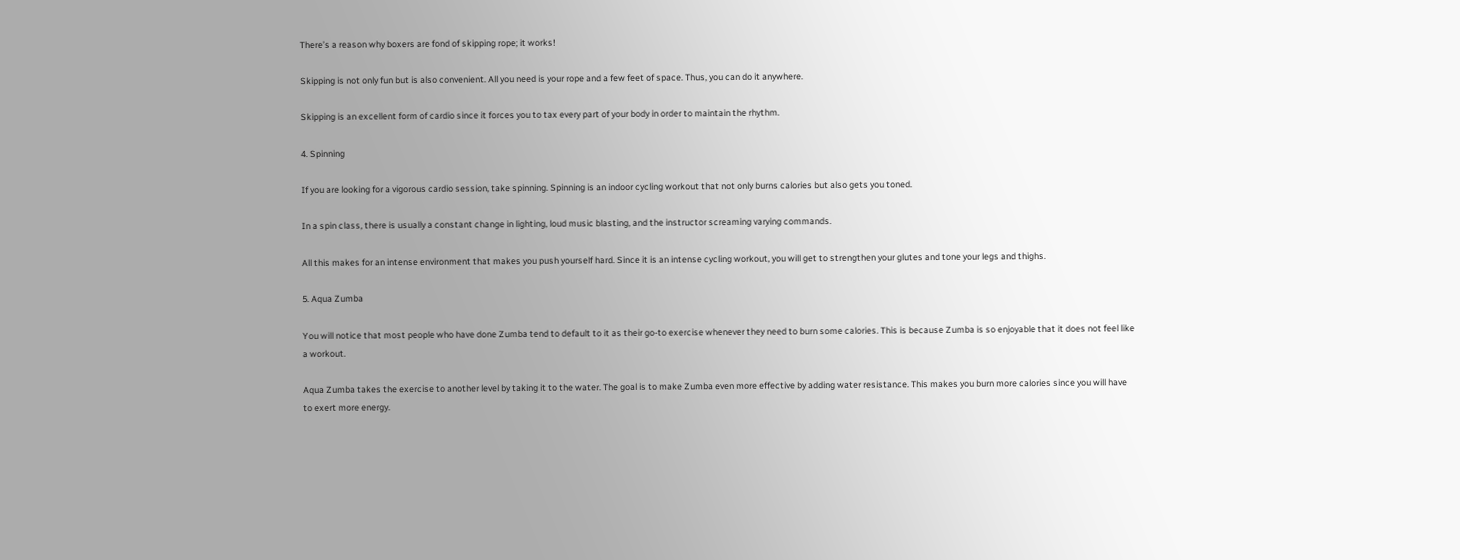There’s a reason why boxers are fond of skipping rope; it works!

Skipping is not only fun but is also convenient. All you need is your rope and a few feet of space. Thus, you can do it anywhere.

Skipping is an excellent form of cardio since it forces you to tax every part of your body in order to maintain the rhythm.

4. Spinning

If you are looking for a vigorous cardio session, take spinning. Spinning is an indoor cycling workout that not only burns calories but also gets you toned.

In a spin class, there is usually a constant change in lighting, loud music blasting, and the instructor screaming varying commands.

All this makes for an intense environment that makes you push yourself hard. Since it is an intense cycling workout, you will get to strengthen your glutes and tone your legs and thighs.

5. Aqua Zumba

You will notice that most people who have done Zumba tend to default to it as their go-to exercise whenever they need to burn some calories. This is because Zumba is so enjoyable that it does not feel like a workout.

Aqua Zumba takes the exercise to another level by taking it to the water. The goal is to make Zumba even more effective by adding water resistance. This makes you burn more calories since you will have to exert more energy.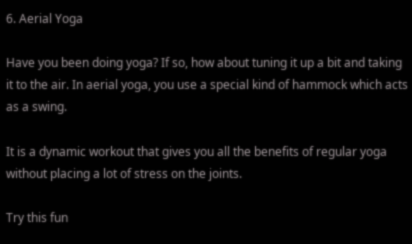6. Aerial Yoga

Have you been doing yoga? If so, how about tuning it up a bit and taking it to the air. In aerial yoga, you use a special kind of hammock which acts as a swing.

It is a dynamic workout that gives you all the benefits of regular yoga without placing a lot of stress on the joints.

Try this fun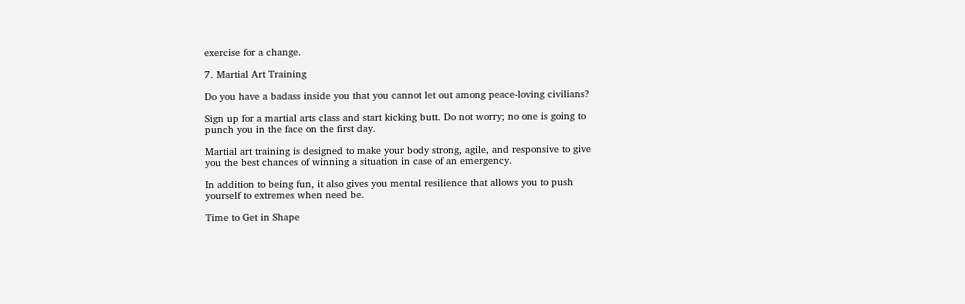exercise for a change.

7. Martial Art Training

Do you have a badass inside you that you cannot let out among peace-loving civilians?

Sign up for a martial arts class and start kicking butt. Do not worry; no one is going to punch you in the face on the first day.

Martial art training is designed to make your body strong, agile, and responsive to give you the best chances of winning a situation in case of an emergency.

In addition to being fun, it also gives you mental resilience that allows you to push yourself to extremes when need be.

Time to Get in Shape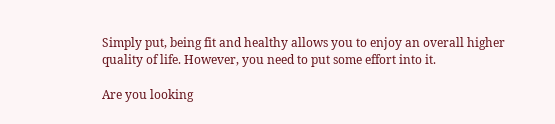Simply put, being fit and healthy allows you to enjoy an overall higher quality of life. However, you need to put some effort into it.

Are you looking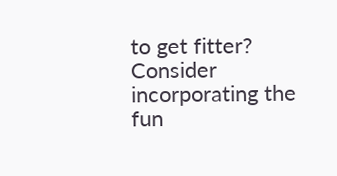to get fitter? Consider incorporating the fun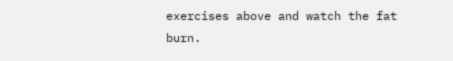exercises above and watch the fat burn.